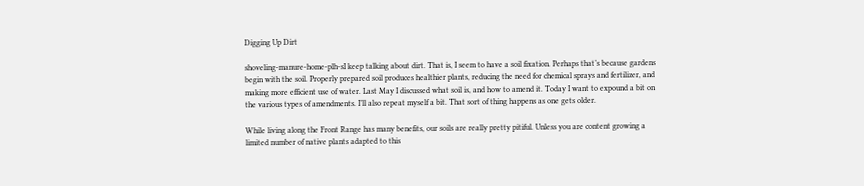Digging Up Dirt

shoveling-manure-home-plh-sI keep talking about dirt. That is, I seem to have a soil fixation. Perhaps that’s because gardens begin with the soil. Properly prepared soil produces healthier plants, reducing the need for chemical sprays and fertilizer, and making more efficient use of water. Last May I discussed what soil is, and how to amend it. Today I want to expound a bit on the various types of amendments. I’ll also repeat myself a bit. That sort of thing happens as one gets older.

While living along the Front Range has many benefits, our soils are really pretty pitiful. Unless you are content growing a limited number of native plants adapted to this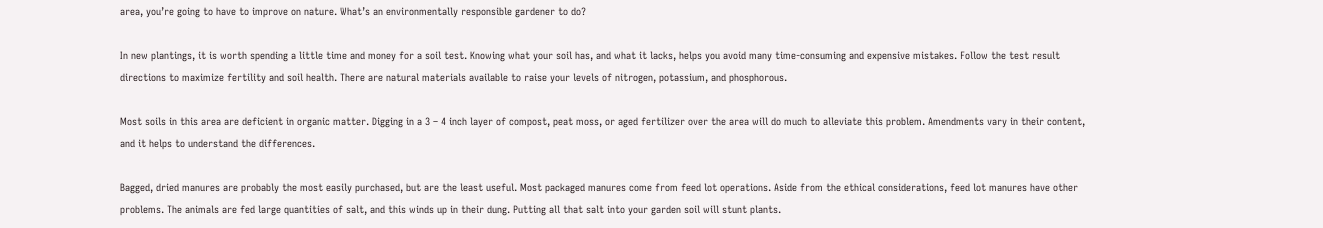area, you’re going to have to improve on nature. What’s an environmentally responsible gardener to do?

In new plantings, it is worth spending a little time and money for a soil test. Knowing what your soil has, and what it lacks, helps you avoid many time-consuming and expensive mistakes. Follow the test result directions to maximize fertility and soil health. There are natural materials available to raise your levels of nitrogen, potassium, and phosphorous.

Most soils in this area are deficient in organic matter. Digging in a 3 – 4 inch layer of compost, peat moss, or aged fertilizer over the area will do much to alleviate this problem. Amendments vary in their content, and it helps to understand the differences.

Bagged, dried manures are probably the most easily purchased, but are the least useful. Most packaged manures come from feed lot operations. Aside from the ethical considerations, feed lot manures have other problems. The animals are fed large quantities of salt, and this winds up in their dung. Putting all that salt into your garden soil will stunt plants.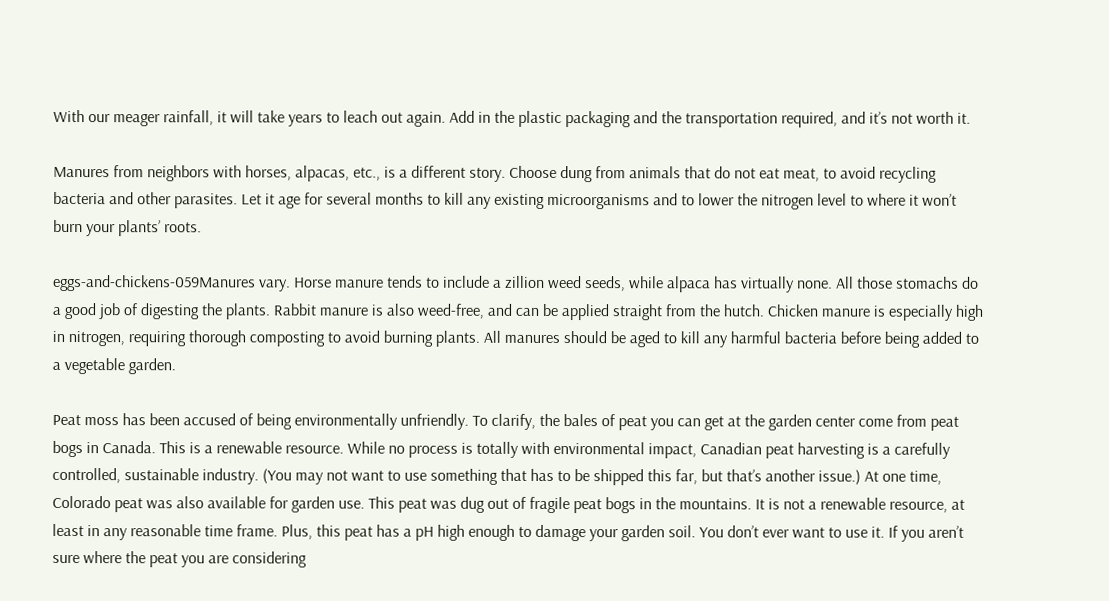With our meager rainfall, it will take years to leach out again. Add in the plastic packaging and the transportation required, and it’s not worth it.

Manures from neighbors with horses, alpacas, etc., is a different story. Choose dung from animals that do not eat meat, to avoid recycling bacteria and other parasites. Let it age for several months to kill any existing microorganisms and to lower the nitrogen level to where it won’t burn your plants’ roots.

eggs-and-chickens-059Manures vary. Horse manure tends to include a zillion weed seeds, while alpaca has virtually none. All those stomachs do a good job of digesting the plants. Rabbit manure is also weed-free, and can be applied straight from the hutch. Chicken manure is especially high in nitrogen, requiring thorough composting to avoid burning plants. All manures should be aged to kill any harmful bacteria before being added to a vegetable garden.

Peat moss has been accused of being environmentally unfriendly. To clarify, the bales of peat you can get at the garden center come from peat bogs in Canada. This is a renewable resource. While no process is totally with environmental impact, Canadian peat harvesting is a carefully controlled, sustainable industry. (You may not want to use something that has to be shipped this far, but that’s another issue.) At one time, Colorado peat was also available for garden use. This peat was dug out of fragile peat bogs in the mountains. It is not a renewable resource, at least in any reasonable time frame. Plus, this peat has a pH high enough to damage your garden soil. You don’t ever want to use it. If you aren’t sure where the peat you are considering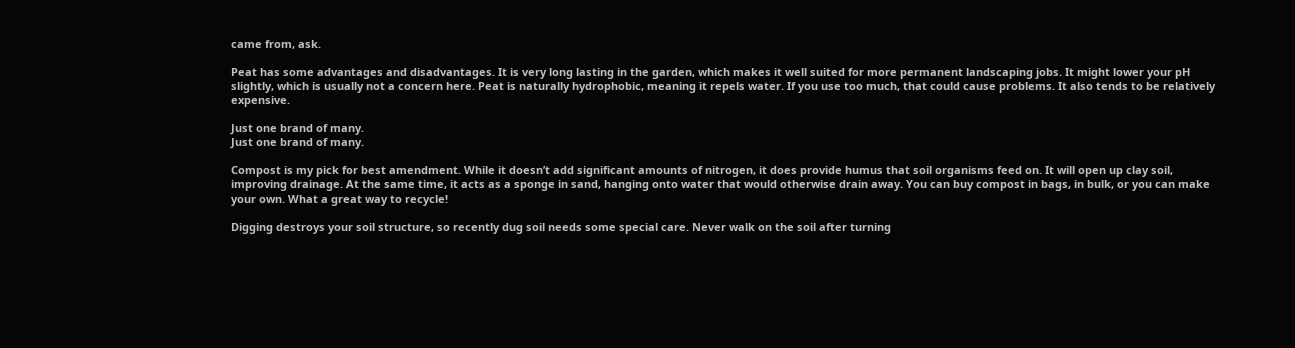came from, ask.

Peat has some advantages and disadvantages. It is very long lasting in the garden, which makes it well suited for more permanent landscaping jobs. It might lower your pH slightly, which is usually not a concern here. Peat is naturally hydrophobic, meaning it repels water. If you use too much, that could cause problems. It also tends to be relatively expensive.

Just one brand of many.
Just one brand of many.

Compost is my pick for best amendment. While it doesn’t add significant amounts of nitrogen, it does provide humus that soil organisms feed on. It will open up clay soil, improving drainage. At the same time, it acts as a sponge in sand, hanging onto water that would otherwise drain away. You can buy compost in bags, in bulk, or you can make your own. What a great way to recycle!

Digging destroys your soil structure, so recently dug soil needs some special care. Never walk on the soil after turning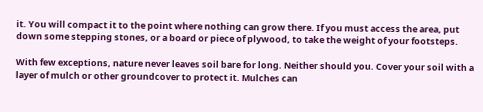it. You will compact it to the point where nothing can grow there. If you must access the area, put down some stepping stones, or a board or piece of plywood, to take the weight of your footsteps.

With few exceptions, nature never leaves soil bare for long. Neither should you. Cover your soil with a layer of mulch or other groundcover to protect it. Mulches can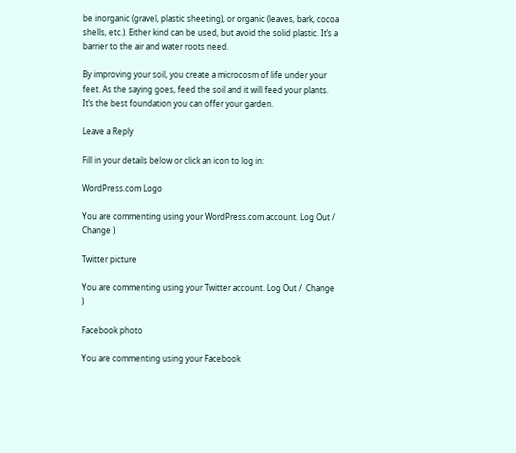be inorganic (gravel, plastic sheeting), or organic (leaves, bark, cocoa shells, etc.). Either kind can be used, but avoid the solid plastic. It’s a barrier to the air and water roots need.

By improving your soil, you create a microcosm of life under your feet. As the saying goes, feed the soil and it will feed your plants. It’s the best foundation you can offer your garden.

Leave a Reply

Fill in your details below or click an icon to log in:

WordPress.com Logo

You are commenting using your WordPress.com account. Log Out /  Change )

Twitter picture

You are commenting using your Twitter account. Log Out /  Change )

Facebook photo

You are commenting using your Facebook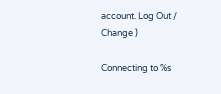account. Log Out /  Change )

Connecting to %s